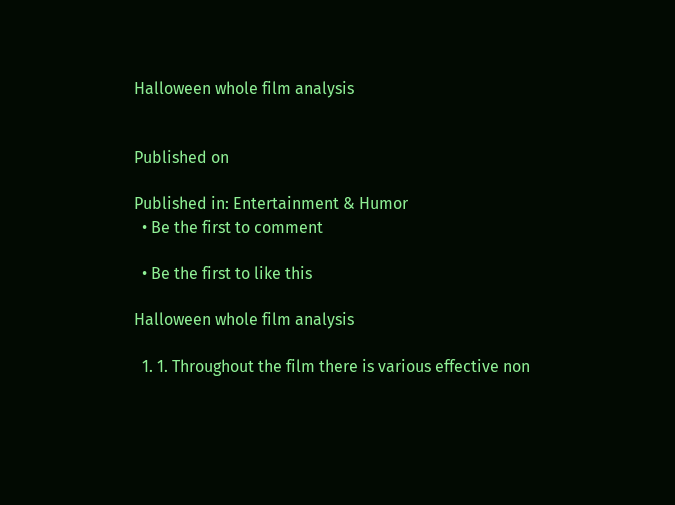Halloween whole film analysis


Published on

Published in: Entertainment & Humor
  • Be the first to comment

  • Be the first to like this

Halloween whole film analysis

  1. 1. Throughout the film there is various effective non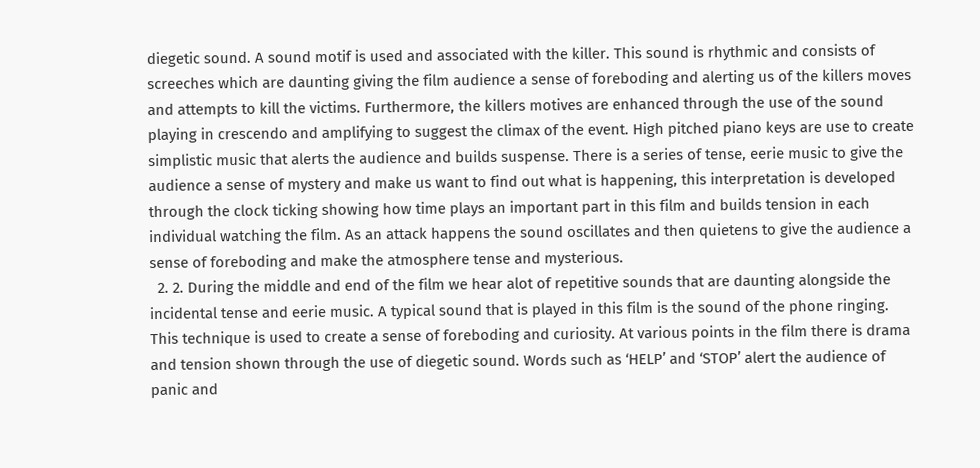diegetic sound. A sound motif is used and associated with the killer. This sound is rhythmic and consists of screeches which are daunting giving the film audience a sense of foreboding and alerting us of the killers moves and attempts to kill the victims. Furthermore, the killers motives are enhanced through the use of the sound playing in crescendo and amplifying to suggest the climax of the event. High pitched piano keys are use to create simplistic music that alerts the audience and builds suspense. There is a series of tense, eerie music to give the audience a sense of mystery and make us want to find out what is happening, this interpretation is developed through the clock ticking showing how time plays an important part in this film and builds tension in each individual watching the film. As an attack happens the sound oscillates and then quietens to give the audience a sense of foreboding and make the atmosphere tense and mysterious.
  2. 2. During the middle and end of the film we hear alot of repetitive sounds that are daunting alongside the incidental tense and eerie music. A typical sound that is played in this film is the sound of the phone ringing. This technique is used to create a sense of foreboding and curiosity. At various points in the film there is drama and tension shown through the use of diegetic sound. Words such as ‘HELP’ and ‘STOP’ alert the audience of panic and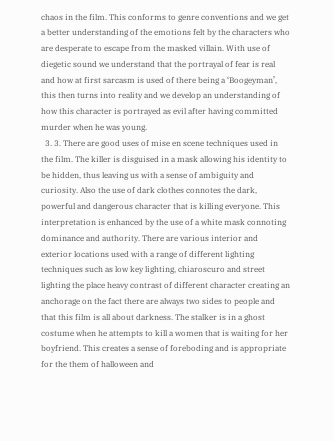chaos in the film. This conforms to genre conventions and we get a better understanding of the emotions felt by the characters who are desperate to escape from the masked villain. With use of diegetic sound we understand that the portrayal of fear is real and how at first sarcasm is used of there being a ‘Boogeyman’, this then turns into reality and we develop an understanding of how this character is portrayed as evil after having committed murder when he was young.
  3. 3. There are good uses of mise en scene techniques used in the film. The killer is disguised in a mask allowing his identity to be hidden, thus leaving us with a sense of ambiguity and curiosity. Also the use of dark clothes connotes the dark, powerful and dangerous character that is killing everyone. This interpretation is enhanced by the use of a white mask connoting dominance and authority. There are various interior and exterior locations used with a range of different lighting techniques such as low key lighting, chiaroscuro and street lighting the place heavy contrast of different character creating an anchorage on the fact there are always two sides to people and that this film is all about darkness. The stalker is in a ghost costume when he attempts to kill a women that is waiting for her boyfriend. This creates a sense of foreboding and is appropriate for the them of halloween and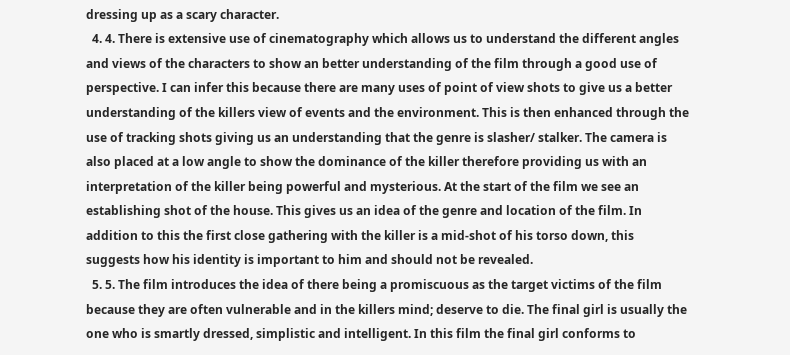dressing up as a scary character.
  4. 4. There is extensive use of cinematography which allows us to understand the different angles and views of the characters to show an better understanding of the film through a good use of perspective. I can infer this because there are many uses of point of view shots to give us a better understanding of the killers view of events and the environment. This is then enhanced through the use of tracking shots giving us an understanding that the genre is slasher/ stalker. The camera is also placed at a low angle to show the dominance of the killer therefore providing us with an interpretation of the killer being powerful and mysterious. At the start of the film we see an establishing shot of the house. This gives us an idea of the genre and location of the film. In addition to this the first close gathering with the killer is a mid-shot of his torso down, this suggests how his identity is important to him and should not be revealed.
  5. 5. The film introduces the idea of there being a promiscuous as the target victims of the film because they are often vulnerable and in the killers mind; deserve to die. The final girl is usually the one who is smartly dressed, simplistic and intelligent. In this film the final girl conforms to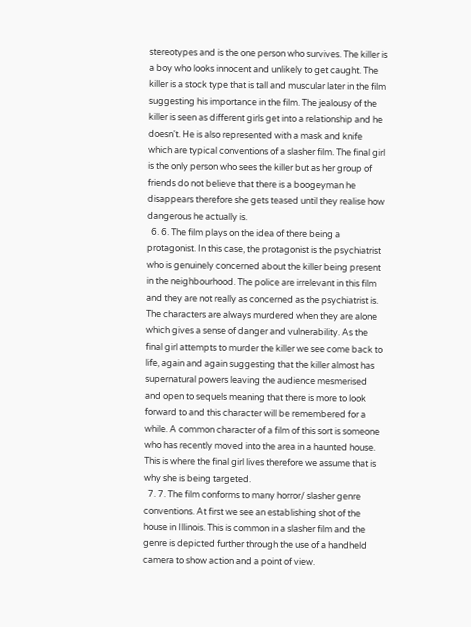stereotypes and is the one person who survives. The killer is a boy who looks innocent and unlikely to get caught. The killer is a stock type that is tall and muscular later in the film suggesting his importance in the film. The jealousy of the killer is seen as different girls get into a relationship and he doesn't. He is also represented with a mask and knife which are typical conventions of a slasher film. The final girl is the only person who sees the killer but as her group of friends do not believe that there is a boogeyman he disappears therefore she gets teased until they realise how dangerous he actually is.
  6. 6. The film plays on the idea of there being a protagonist. In this case, the protagonist is the psychiatrist who is genuinely concerned about the killer being present in the neighbourhood. The police are irrelevant in this film and they are not really as concerned as the psychiatrist is. The characters are always murdered when they are alone which gives a sense of danger and vulnerability. As the final girl attempts to murder the killer we see come back to life, again and again suggesting that the killer almost has supernatural powers leaving the audience mesmerised and open to sequels meaning that there is more to look forward to and this character will be remembered for a while. A common character of a film of this sort is someone who has recently moved into the area in a haunted house. This is where the final girl lives therefore we assume that is why she is being targeted.
  7. 7. The film conforms to many horror/ slasher genre conventions. At first we see an establishing shot of the house in Illinois. This is common in a slasher film and the genre is depicted further through the use of a handheld camera to show action and a point of view.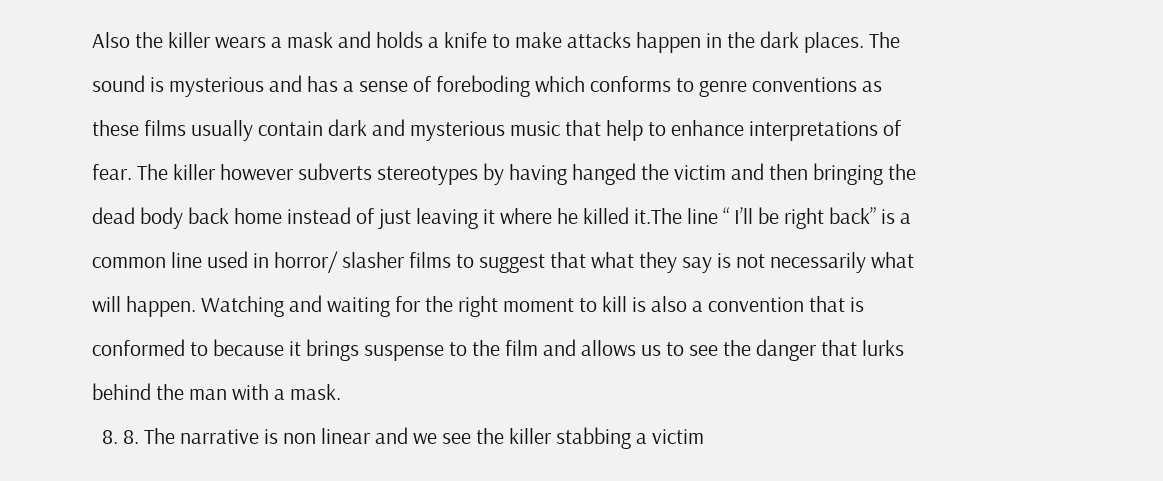Also the killer wears a mask and holds a knife to make attacks happen in the dark places. The sound is mysterious and has a sense of foreboding which conforms to genre conventions as these films usually contain dark and mysterious music that help to enhance interpretations of fear. The killer however subverts stereotypes by having hanged the victim and then bringing the dead body back home instead of just leaving it where he killed it.The line “ I’ll be right back” is a common line used in horror/ slasher films to suggest that what they say is not necessarily what will happen. Watching and waiting for the right moment to kill is also a convention that is conformed to because it brings suspense to the film and allows us to see the danger that lurks behind the man with a mask.
  8. 8. The narrative is non linear and we see the killer stabbing a victim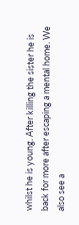whilst he is young. After killing the sister he is back for more after escaping a mental home. We also see a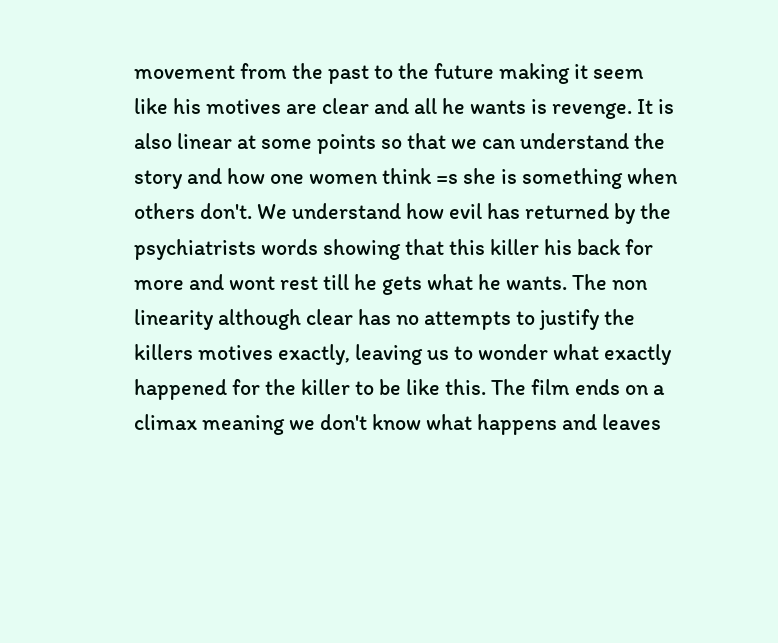movement from the past to the future making it seem like his motives are clear and all he wants is revenge. It is also linear at some points so that we can understand the story and how one women think =s she is something when others don't. We understand how evil has returned by the psychiatrists words showing that this killer his back for more and wont rest till he gets what he wants. The non linearity although clear has no attempts to justify the killers motives exactly, leaving us to wonder what exactly happened for the killer to be like this. The film ends on a climax meaning we don't know what happens and leaves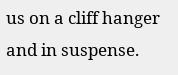us on a cliff hanger and in suspense.